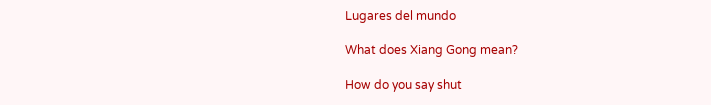Lugares del mundo

What does Xiang Gong mean?

How do you say shut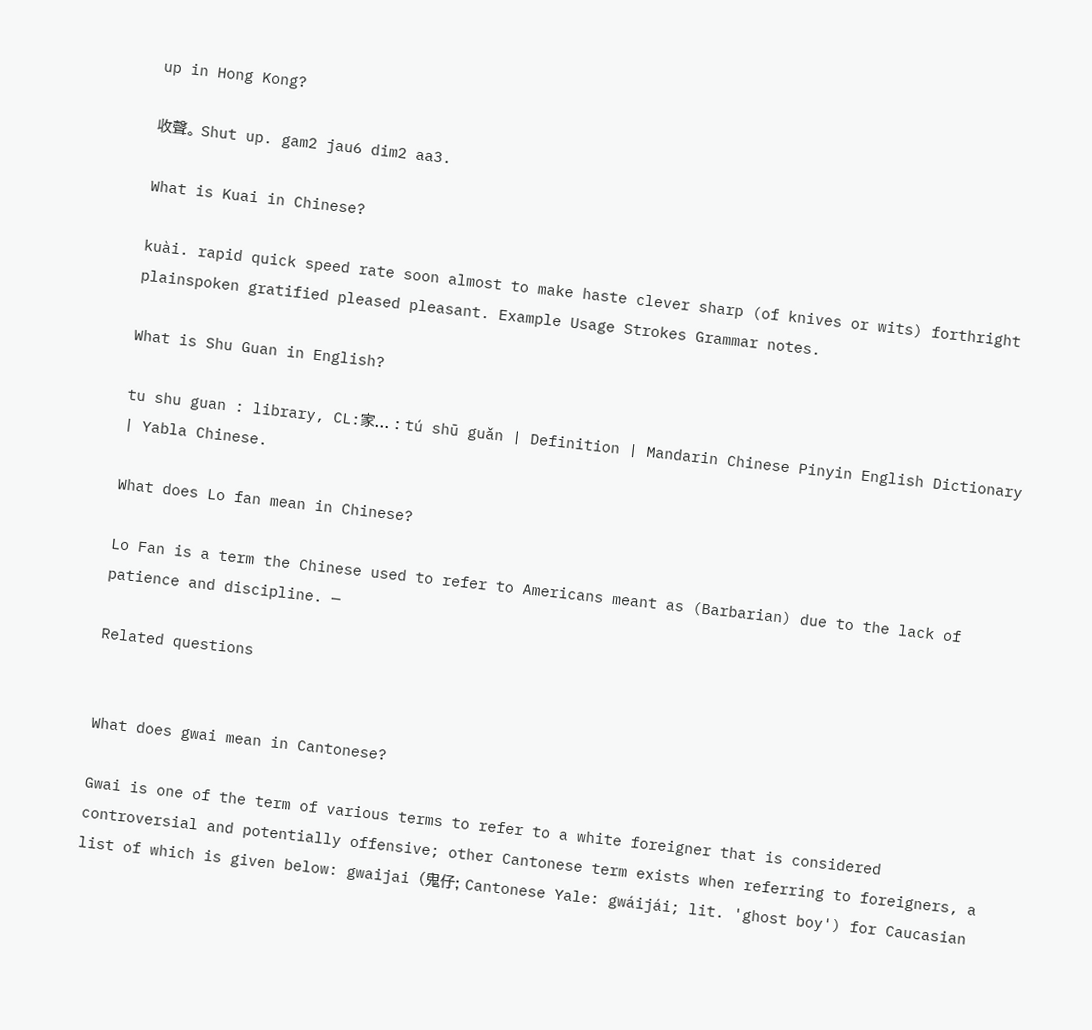up in Hong Kong?

收聲。 Shut up. gam2 jau6 dim2 aa3.

What is Kuai in Chinese?

kuài. rapid quick speed rate soon almost to make haste clever sharp (of knives or wits) forthright plainspoken gratified pleased pleasant. Example Usage Strokes Grammar notes.

What is Shu Guan in English?

tu shu guan : library, CL:家... : tú shū guǎn | Definition | Mandarin Chinese Pinyin English Dictionary | Yabla Chinese.

What does Lo fan mean in Chinese?

Lo Fan is a term the Chinese used to refer to Americans meant as (Barbarian) due to the lack of patience and discipline. —

Related questions


What does gwai mean in Cantonese?

Gwai is one of the term of various terms to refer to a white foreigner that is considered controversial and potentially offensive; other Cantonese term exists when referring to foreigners, a list of which is given below: gwaijai (鬼仔; Cantonese Yale: gwáijái; lit. 'ghost boy') for Caucasian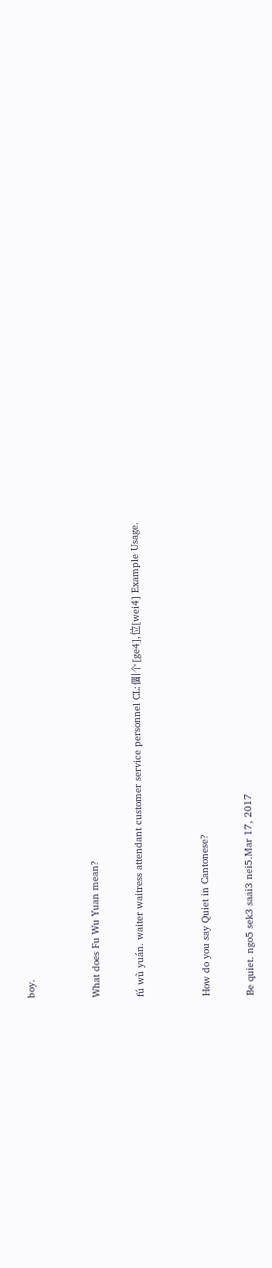boy.


What does Fu Wu Yuan mean?

fú wù yuán. waiter waitress attendant customer service personnel CL:個|个[ge4],位[wei4] Example Usage.


How do you say Quiet in Cantonese?

Be quiet. ngo5 sek3 saai3 nei5.Mar 17, 2017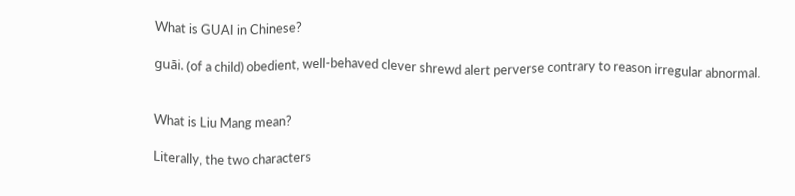What is GUAI in Chinese?

guāi. (of a child) obedient, well-behaved clever shrewd alert perverse contrary to reason irregular abnormal.


What is Liu Mang mean?

Literally, the two characters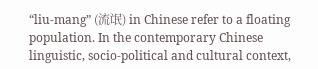“liu-mang” (流氓) in Chinese refer to a floating population. In the contemporary Chinese linguistic, socio-political and cultural context,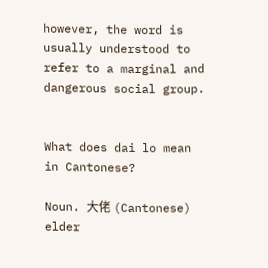however, the word is usually understood to refer to a marginal and dangerous social group.


What does dai lo mean in Cantonese?

Noun. 大佬 (Cantonese) elder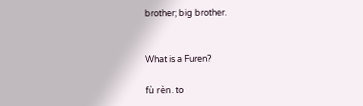brother; big brother.


What is a Furen?

fù rèn. to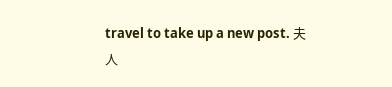travel to take up a new post. 夫人